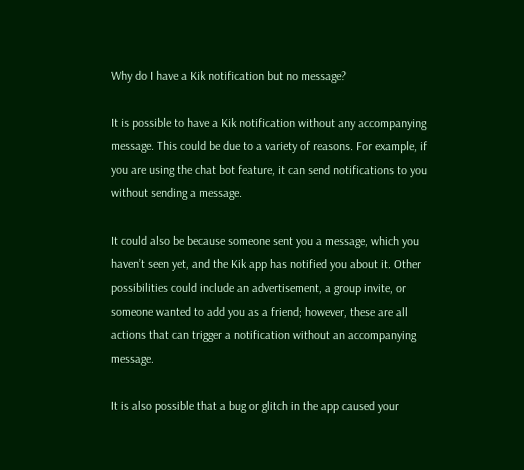Why do I have a Kik notification but no message?

It is possible to have a Kik notification without any accompanying message. This could be due to a variety of reasons. For example, if you are using the chat bot feature, it can send notifications to you without sending a message.

It could also be because someone sent you a message, which you haven’t seen yet, and the Kik app has notified you about it. Other possibilities could include an advertisement, a group invite, or someone wanted to add you as a friend; however, these are all actions that can trigger a notification without an accompanying message.

It is also possible that a bug or glitch in the app caused your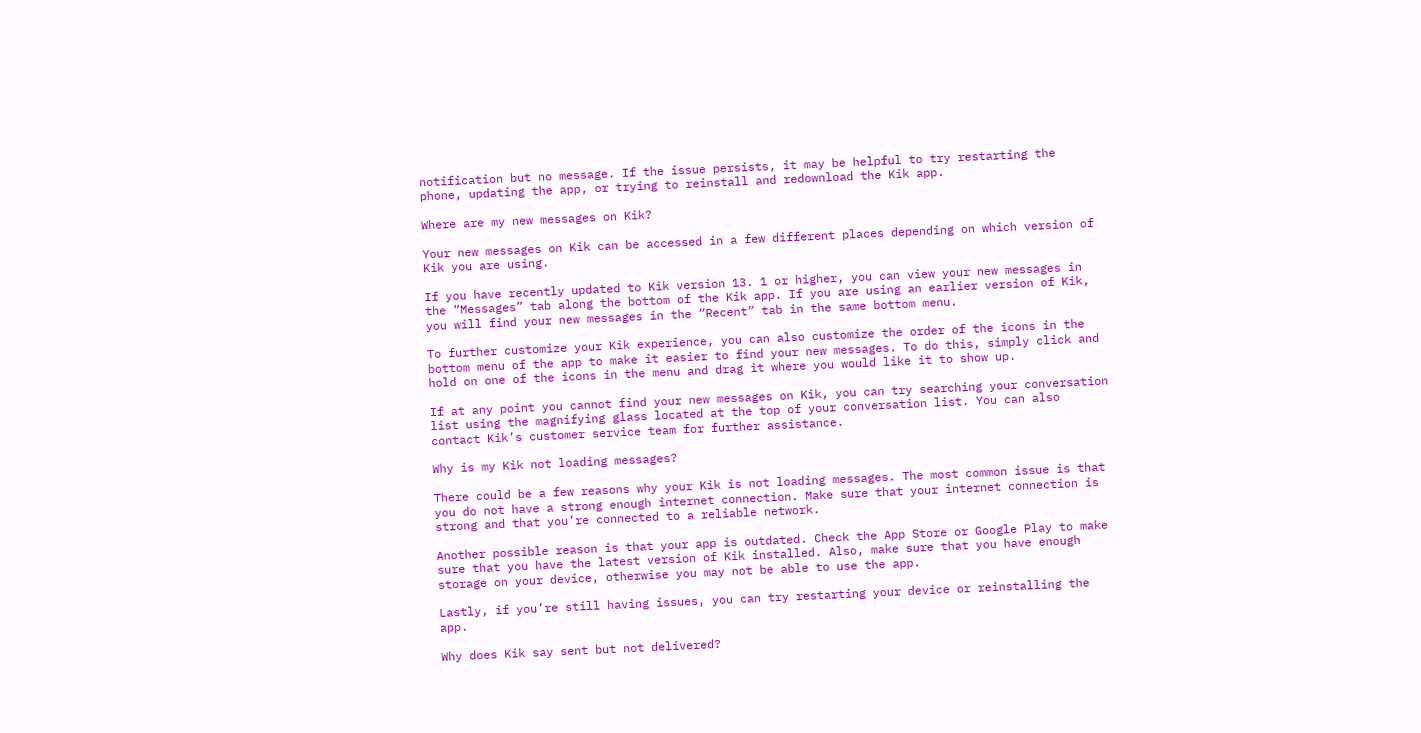notification but no message. If the issue persists, it may be helpful to try restarting the phone, updating the app, or trying to reinstall and redownload the Kik app.

Where are my new messages on Kik?

Your new messages on Kik can be accessed in a few different places depending on which version of Kik you are using.

If you have recently updated to Kik version 13. 1 or higher, you can view your new messages in the “Messages” tab along the bottom of the Kik app. If you are using an earlier version of Kik, you will find your new messages in the “Recent” tab in the same bottom menu.

To further customize your Kik experience, you can also customize the order of the icons in the bottom menu of the app to make it easier to find your new messages. To do this, simply click and hold on one of the icons in the menu and drag it where you would like it to show up.

If at any point you cannot find your new messages on Kik, you can try searching your conversation list using the magnifying glass located at the top of your conversation list. You can also contact Kik’s customer service team for further assistance.

Why is my Kik not loading messages?

There could be a few reasons why your Kik is not loading messages. The most common issue is that you do not have a strong enough internet connection. Make sure that your internet connection is strong and that you’re connected to a reliable network.

Another possible reason is that your app is outdated. Check the App Store or Google Play to make sure that you have the latest version of Kik installed. Also, make sure that you have enough storage on your device, otherwise you may not be able to use the app.

Lastly, if you’re still having issues, you can try restarting your device or reinstalling the app.

Why does Kik say sent but not delivered?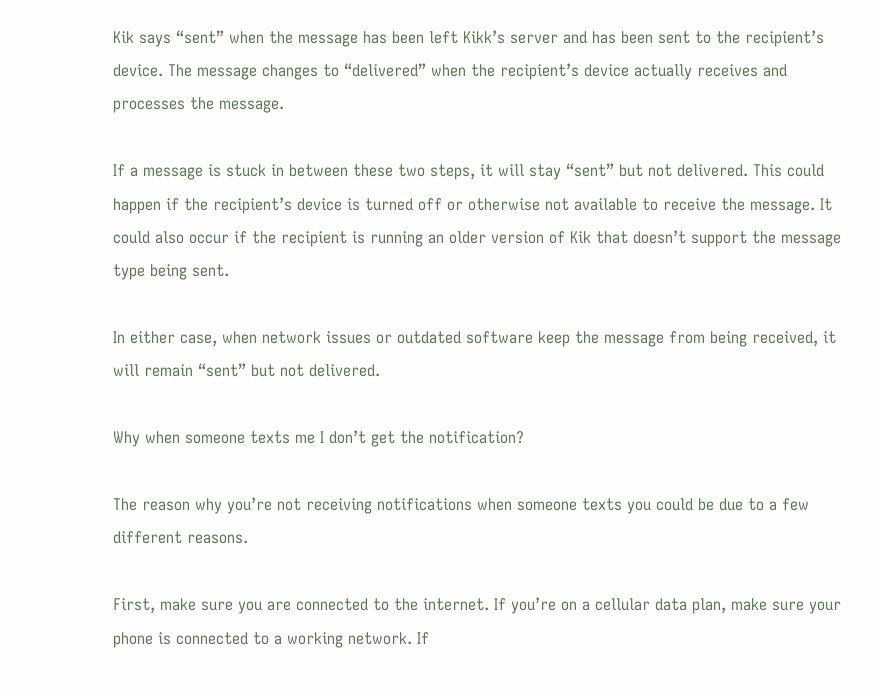Kik says “sent” when the message has been left Kikk’s server and has been sent to the recipient’s device. The message changes to “delivered” when the recipient’s device actually receives and processes the message.

If a message is stuck in between these two steps, it will stay “sent” but not delivered. This could happen if the recipient’s device is turned off or otherwise not available to receive the message. It could also occur if the recipient is running an older version of Kik that doesn’t support the message type being sent.

In either case, when network issues or outdated software keep the message from being received, it will remain “sent” but not delivered.

Why when someone texts me I don’t get the notification?

The reason why you’re not receiving notifications when someone texts you could be due to a few different reasons.

First, make sure you are connected to the internet. If you’re on a cellular data plan, make sure your phone is connected to a working network. If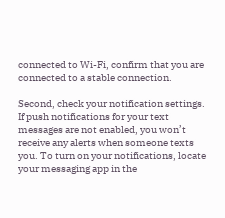connected to Wi-Fi, confirm that you are connected to a stable connection.

Second, check your notification settings. If push notifications for your text messages are not enabled, you won’t receive any alerts when someone texts you. To turn on your notifications, locate your messaging app in the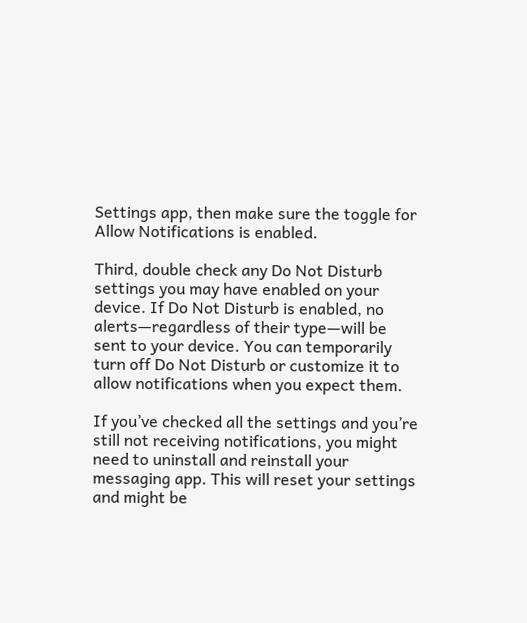Settings app, then make sure the toggle for Allow Notifications is enabled.

Third, double check any Do Not Disturb settings you may have enabled on your device. If Do Not Disturb is enabled, no alerts—regardless of their type—will be sent to your device. You can temporarily turn off Do Not Disturb or customize it to allow notifications when you expect them.

If you’ve checked all the settings and you’re still not receiving notifications, you might need to uninstall and reinstall your messaging app. This will reset your settings and might be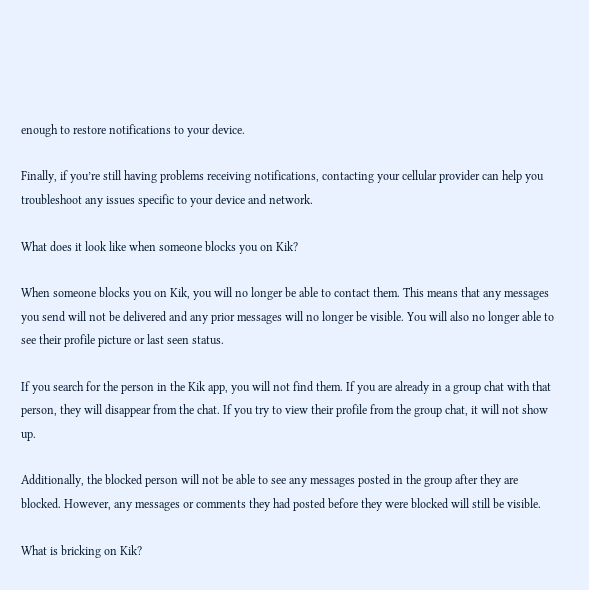enough to restore notifications to your device.

Finally, if you’re still having problems receiving notifications, contacting your cellular provider can help you troubleshoot any issues specific to your device and network.

What does it look like when someone blocks you on Kik?

When someone blocks you on Kik, you will no longer be able to contact them. This means that any messages you send will not be delivered and any prior messages will no longer be visible. You will also no longer able to see their profile picture or last seen status.

If you search for the person in the Kik app, you will not find them. If you are already in a group chat with that person, they will disappear from the chat. If you try to view their profile from the group chat, it will not show up.

Additionally, the blocked person will not be able to see any messages posted in the group after they are blocked. However, any messages or comments they had posted before they were blocked will still be visible.

What is bricking on Kik?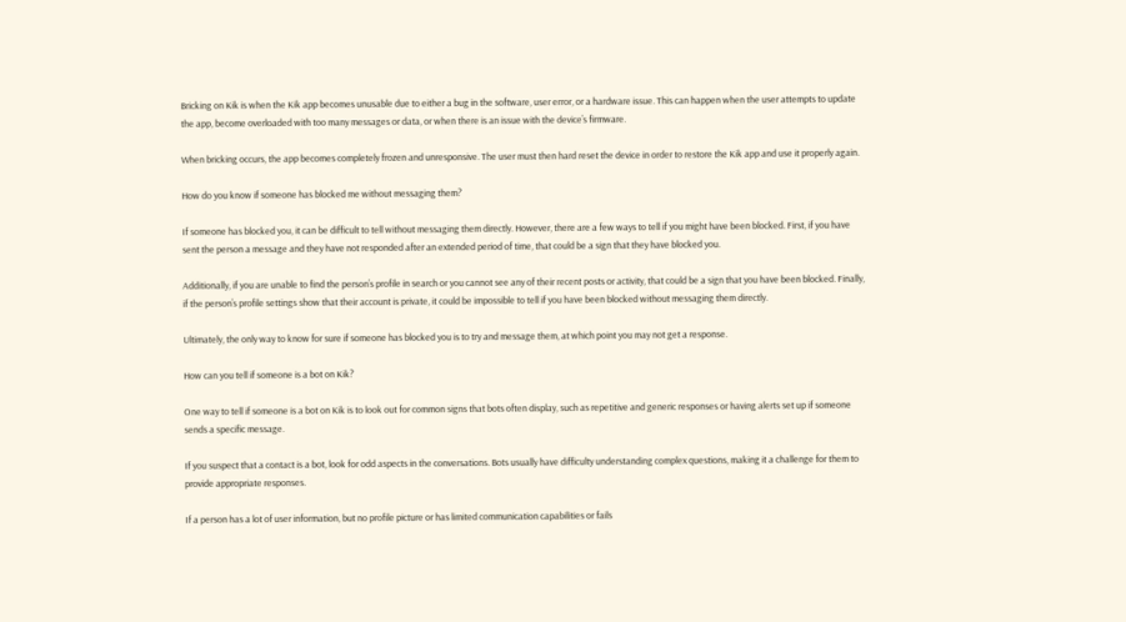Bricking on Kik is when the Kik app becomes unusable due to either a bug in the software, user error, or a hardware issue. This can happen when the user attempts to update the app, become overloaded with too many messages or data, or when there is an issue with the device’s firmware.

When bricking occurs, the app becomes completely frozen and unresponsive. The user must then hard reset the device in order to restore the Kik app and use it properly again.

How do you know if someone has blocked me without messaging them?

If someone has blocked you, it can be difficult to tell without messaging them directly. However, there are a few ways to tell if you might have been blocked. First, if you have sent the person a message and they have not responded after an extended period of time, that could be a sign that they have blocked you.

Additionally, if you are unable to find the person’s profile in search or you cannot see any of their recent posts or activity, that could be a sign that you have been blocked. Finally, if the person’s profile settings show that their account is private, it could be impossible to tell if you have been blocked without messaging them directly.

Ultimately, the only way to know for sure if someone has blocked you is to try and message them, at which point you may not get a response.

How can you tell if someone is a bot on Kik?

One way to tell if someone is a bot on Kik is to look out for common signs that bots often display, such as repetitive and generic responses or having alerts set up if someone sends a specific message.

If you suspect that a contact is a bot, look for odd aspects in the conversations. Bots usually have difficulty understanding complex questions, making it a challenge for them to provide appropriate responses.

If a person has a lot of user information, but no profile picture or has limited communication capabilities or fails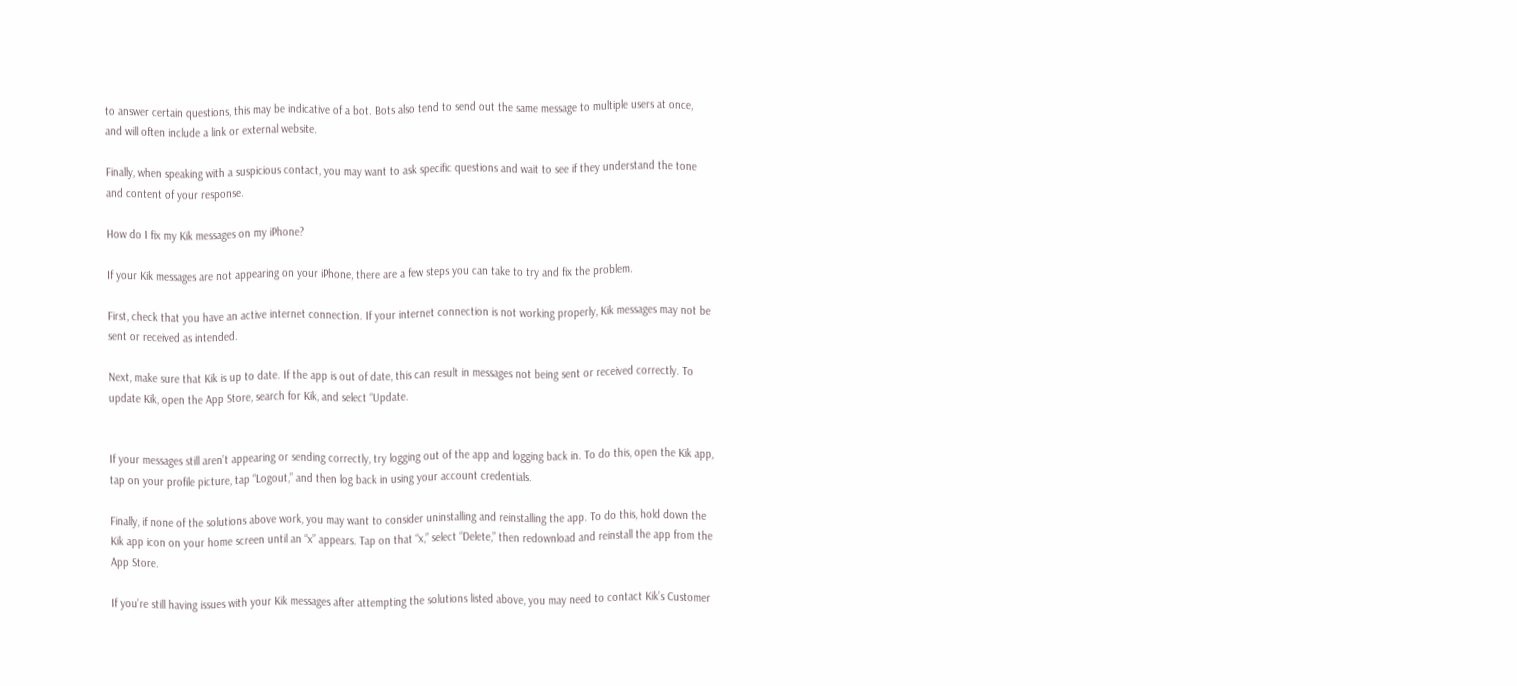to answer certain questions, this may be indicative of a bot. Bots also tend to send out the same message to multiple users at once, and will often include a link or external website.

Finally, when speaking with a suspicious contact, you may want to ask specific questions and wait to see if they understand the tone and content of your response.

How do I fix my Kik messages on my iPhone?

If your Kik messages are not appearing on your iPhone, there are a few steps you can take to try and fix the problem.

First, check that you have an active internet connection. If your internet connection is not working properly, Kik messages may not be sent or received as intended.

Next, make sure that Kik is up to date. If the app is out of date, this can result in messages not being sent or received correctly. To update Kik, open the App Store, search for Kik, and select “Update.


If your messages still aren’t appearing or sending correctly, try logging out of the app and logging back in. To do this, open the Kik app, tap on your profile picture, tap “Logout,” and then log back in using your account credentials.

Finally, if none of the solutions above work, you may want to consider uninstalling and reinstalling the app. To do this, hold down the Kik app icon on your home screen until an “x” appears. Tap on that “x,” select “Delete,” then redownload and reinstall the app from the App Store.

If you’re still having issues with your Kik messages after attempting the solutions listed above, you may need to contact Kik’s Customer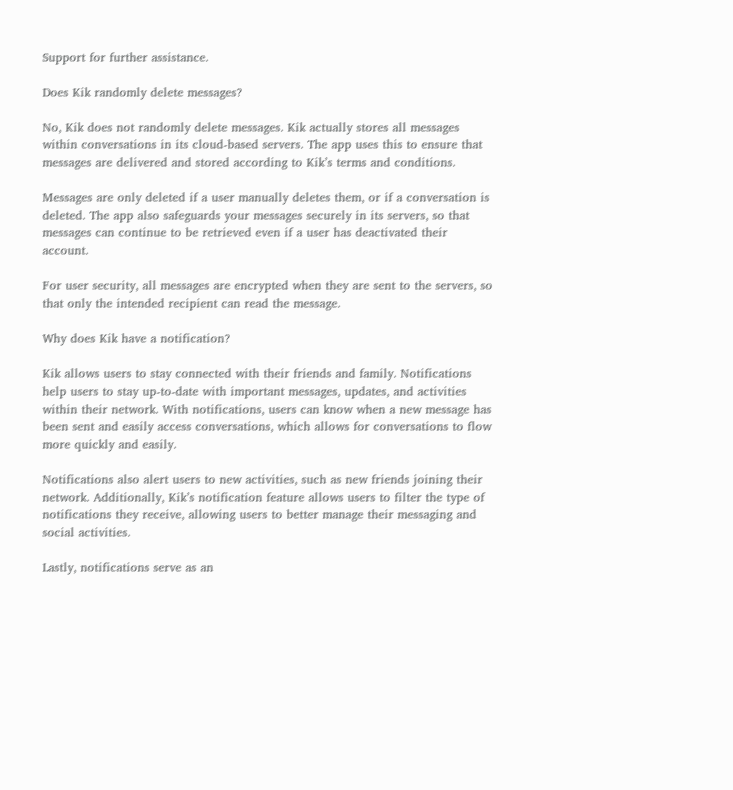Support for further assistance.

Does Kik randomly delete messages?

No, Kik does not randomly delete messages. Kik actually stores all messages within conversations in its cloud-based servers. The app uses this to ensure that messages are delivered and stored according to Kik’s terms and conditions.

Messages are only deleted if a user manually deletes them, or if a conversation is deleted. The app also safeguards your messages securely in its servers, so that messages can continue to be retrieved even if a user has deactivated their account.

For user security, all messages are encrypted when they are sent to the servers, so that only the intended recipient can read the message.

Why does Kik have a notification?

Kik allows users to stay connected with their friends and family. Notifications help users to stay up-to-date with important messages, updates, and activities within their network. With notifications, users can know when a new message has been sent and easily access conversations, which allows for conversations to flow more quickly and easily.

Notifications also alert users to new activities, such as new friends joining their network. Additionally, Kik’s notification feature allows users to filter the type of notifications they receive, allowing users to better manage their messaging and social activities.

Lastly, notifications serve as an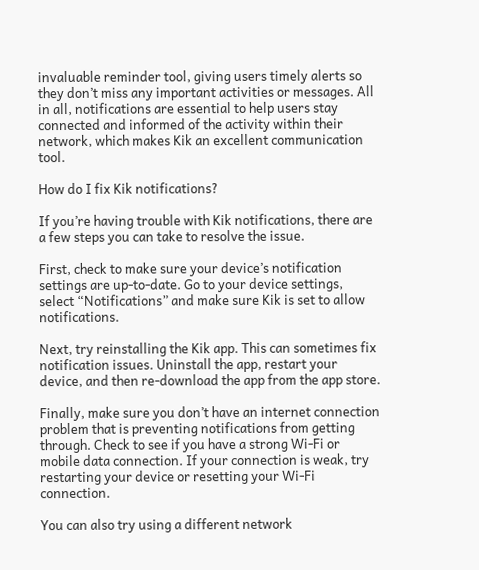invaluable reminder tool, giving users timely alerts so they don’t miss any important activities or messages. All in all, notifications are essential to help users stay connected and informed of the activity within their network, which makes Kik an excellent communication tool.

How do I fix Kik notifications?

If you’re having trouble with Kik notifications, there are a few steps you can take to resolve the issue.

First, check to make sure your device’s notification settings are up-to-date. Go to your device settings, select “Notifications” and make sure Kik is set to allow notifications.

Next, try reinstalling the Kik app. This can sometimes fix notification issues. Uninstall the app, restart your device, and then re-download the app from the app store.

Finally, make sure you don’t have an internet connection problem that is preventing notifications from getting through. Check to see if you have a strong Wi-Fi or mobile data connection. If your connection is weak, try restarting your device or resetting your Wi-Fi connection.

You can also try using a different network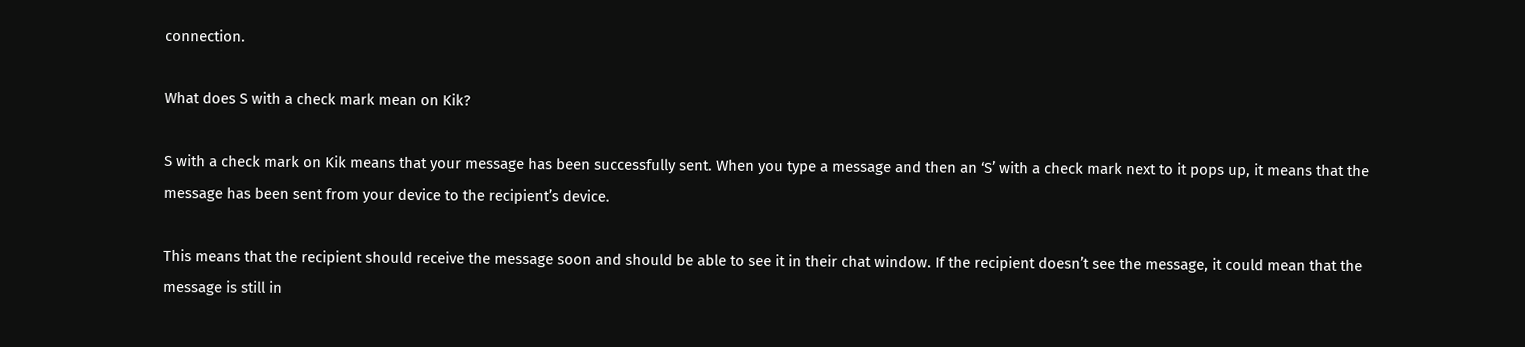connection.

What does S with a check mark mean on Kik?

S with a check mark on Kik means that your message has been successfully sent. When you type a message and then an ‘S’ with a check mark next to it pops up, it means that the message has been sent from your device to the recipient’s device.

This means that the recipient should receive the message soon and should be able to see it in their chat window. If the recipient doesn’t see the message, it could mean that the message is still in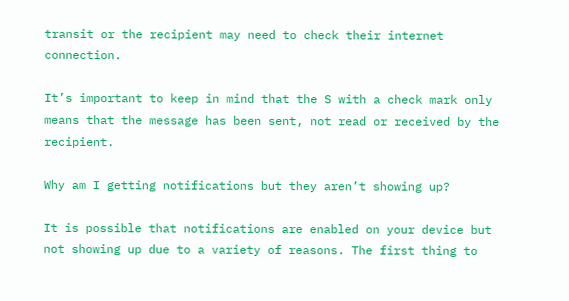transit or the recipient may need to check their internet connection.

It’s important to keep in mind that the S with a check mark only means that the message has been sent, not read or received by the recipient.

Why am I getting notifications but they aren’t showing up?

It is possible that notifications are enabled on your device but not showing up due to a variety of reasons. The first thing to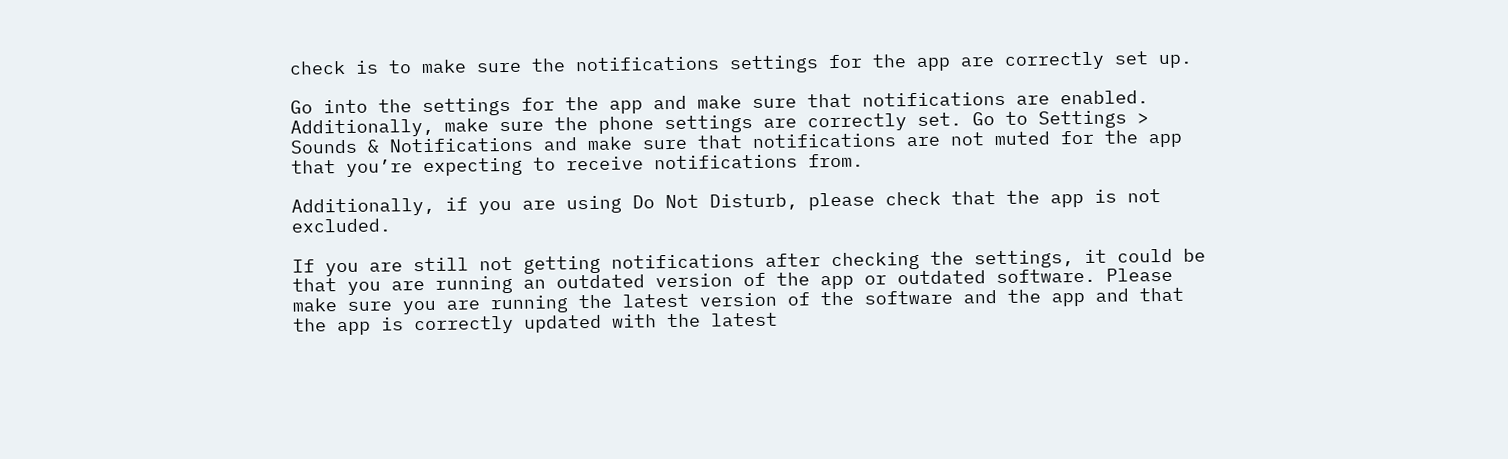check is to make sure the notifications settings for the app are correctly set up.

Go into the settings for the app and make sure that notifications are enabled. Additionally, make sure the phone settings are correctly set. Go to Settings > Sounds & Notifications and make sure that notifications are not muted for the app that you’re expecting to receive notifications from.

Additionally, if you are using Do Not Disturb, please check that the app is not excluded.

If you are still not getting notifications after checking the settings, it could be that you are running an outdated version of the app or outdated software. Please make sure you are running the latest version of the software and the app and that the app is correctly updated with the latest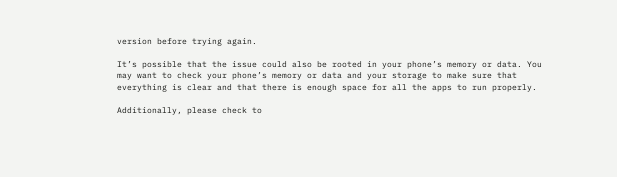version before trying again.

It’s possible that the issue could also be rooted in your phone’s memory or data. You may want to check your phone’s memory or data and your storage to make sure that everything is clear and that there is enough space for all the apps to run properly.

Additionally, please check to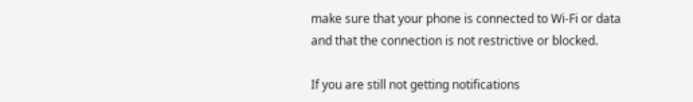make sure that your phone is connected to Wi-Fi or data and that the connection is not restrictive or blocked.

If you are still not getting notifications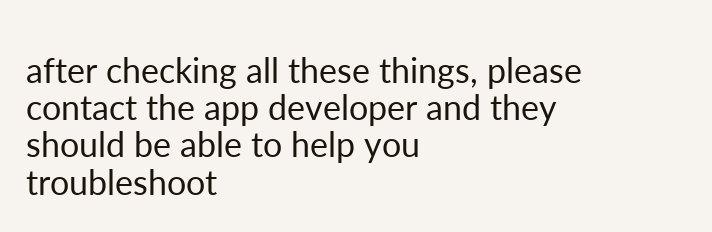after checking all these things, please contact the app developer and they should be able to help you troubleshoot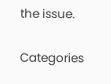the issue.

Categories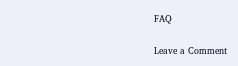FAQ

Leave a Comment